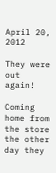April 20, 2012

They were out again!

Coming home from the store the other day they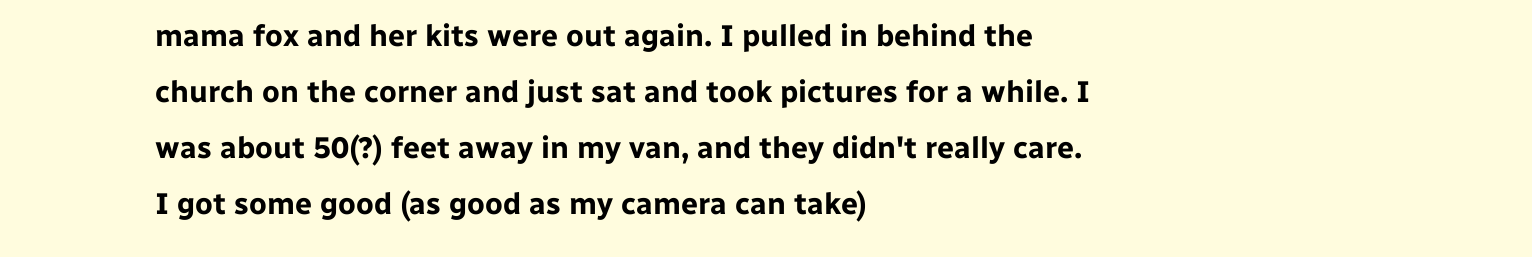mama fox and her kits were out again. I pulled in behind the church on the corner and just sat and took pictures for a while. I was about 50(?) feet away in my van, and they didn't really care. I got some good (as good as my camera can take)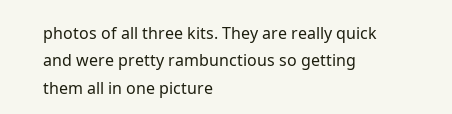photos of all three kits. They are really quick and were pretty rambunctious so getting them all in one picture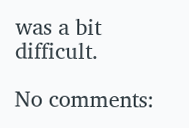was a bit difficult.

No comments: